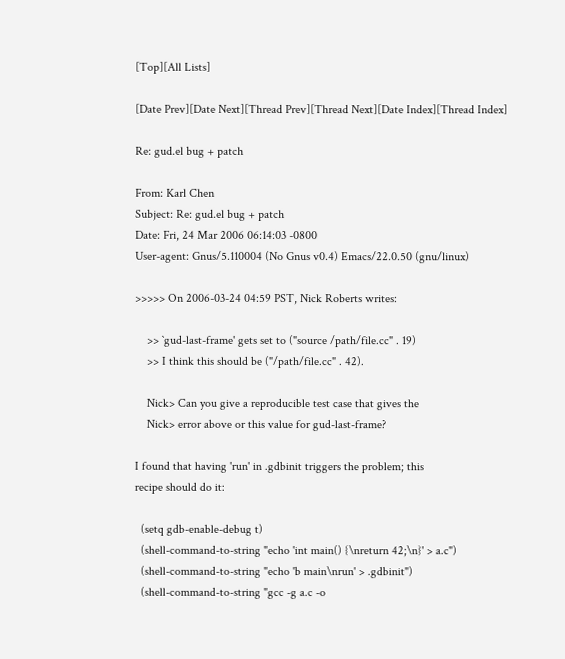[Top][All Lists]

[Date Prev][Date Next][Thread Prev][Thread Next][Date Index][Thread Index]

Re: gud.el bug + patch

From: Karl Chen
Subject: Re: gud.el bug + patch
Date: Fri, 24 Mar 2006 06:14:03 -0800
User-agent: Gnus/5.110004 (No Gnus v0.4) Emacs/22.0.50 (gnu/linux)

>>>>> On 2006-03-24 04:59 PST, Nick Roberts writes:

    >> `gud-last-frame' gets set to ("source /path/file.cc" . 19)
    >> I think this should be ("/path/file.cc" . 42).

    Nick> Can you give a reproducible test case that gives the
    Nick> error above or this value for gud-last-frame?

I found that having 'run' in .gdbinit triggers the problem; this
recipe should do it:

  (setq gdb-enable-debug t)
  (shell-command-to-string "echo 'int main() {\nreturn 42;\n}' > a.c")
  (shell-command-to-string "echo 'b main\nrun' > .gdbinit")
  (shell-command-to-string "gcc -g a.c -o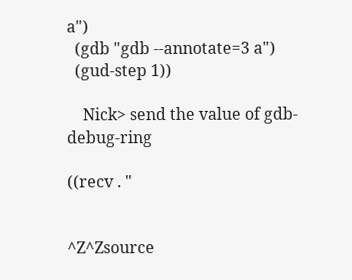a")
  (gdb "gdb --annotate=3 a")
  (gud-step 1))

    Nick> send the value of gdb-debug-ring

((recv . "


^Z^Zsource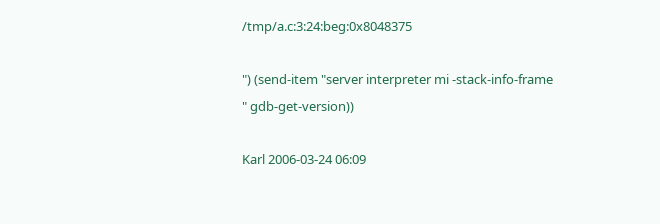/tmp/a.c:3:24:beg:0x8048375

") (send-item "server interpreter mi -stack-info-frame
" gdb-get-version))

Karl 2006-03-24 06:09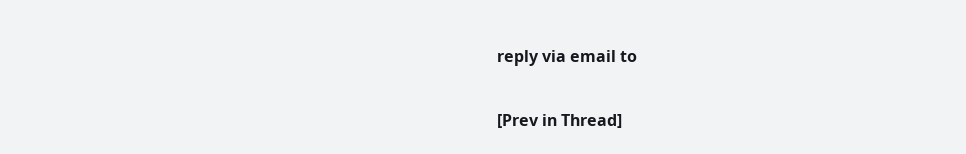reply via email to

[Prev in Thread]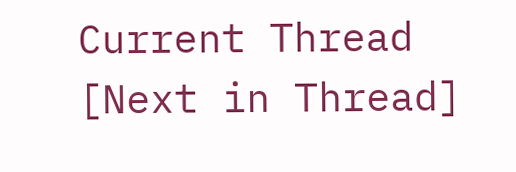Current Thread [Next in Thread]